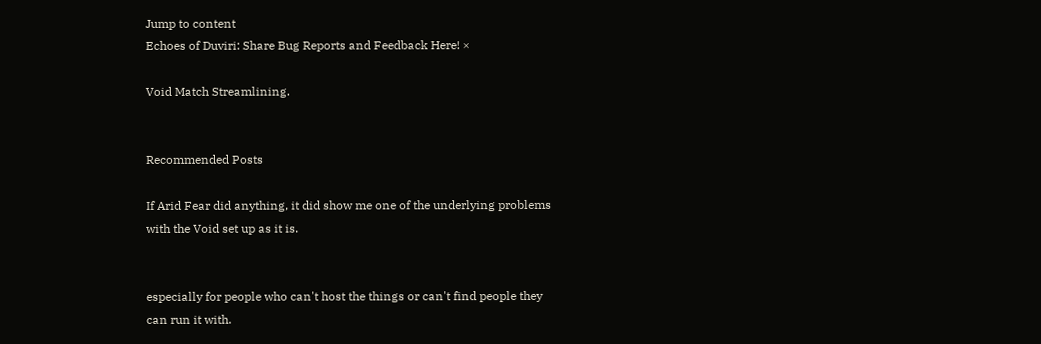Jump to content
Echoes of Duviri: Share Bug Reports and Feedback Here! ×

Void Match Streamlining.


Recommended Posts

If Arid Fear did anything, it did show me one of the underlying problems with the Void set up as it is.


especially for people who can't host the things or can't find people they can run it with.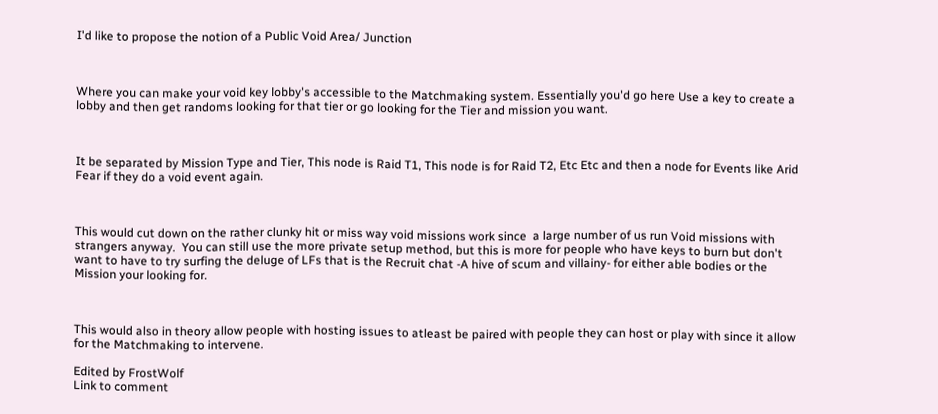I'd like to propose the notion of a Public Void Area/ Junction



Where you can make your void key lobby's accessible to the Matchmaking system. Essentially you'd go here Use a key to create a lobby and then get randoms looking for that tier or go looking for the Tier and mission you want.



It be separated by Mission Type and Tier, This node is Raid T1, This node is for Raid T2, Etc Etc and then a node for Events like Arid Fear if they do a void event again.



This would cut down on the rather clunky hit or miss way void missions work since  a large number of us run Void missions with strangers anyway.  You can still use the more private setup method, but this is more for people who have keys to burn but don't want to have to try surfing the deluge of LFs that is the Recruit chat -A hive of scum and villainy- for either able bodies or the Mission your looking for.



This would also in theory allow people with hosting issues to atleast be paired with people they can host or play with since it allow for the Matchmaking to intervene.

Edited by FrostWolf
Link to comment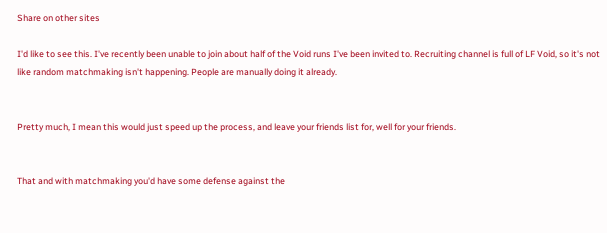Share on other sites

I'd like to see this. I've recently been unable to join about half of the Void runs I've been invited to. Recruiting channel is full of LF Void, so it's not like random matchmaking isn't happening. People are manually doing it already.


Pretty much, I mean this would just speed up the process, and leave your friends list for, well for your friends.


That and with matchmaking you'd have some defense against the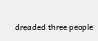dreaded three people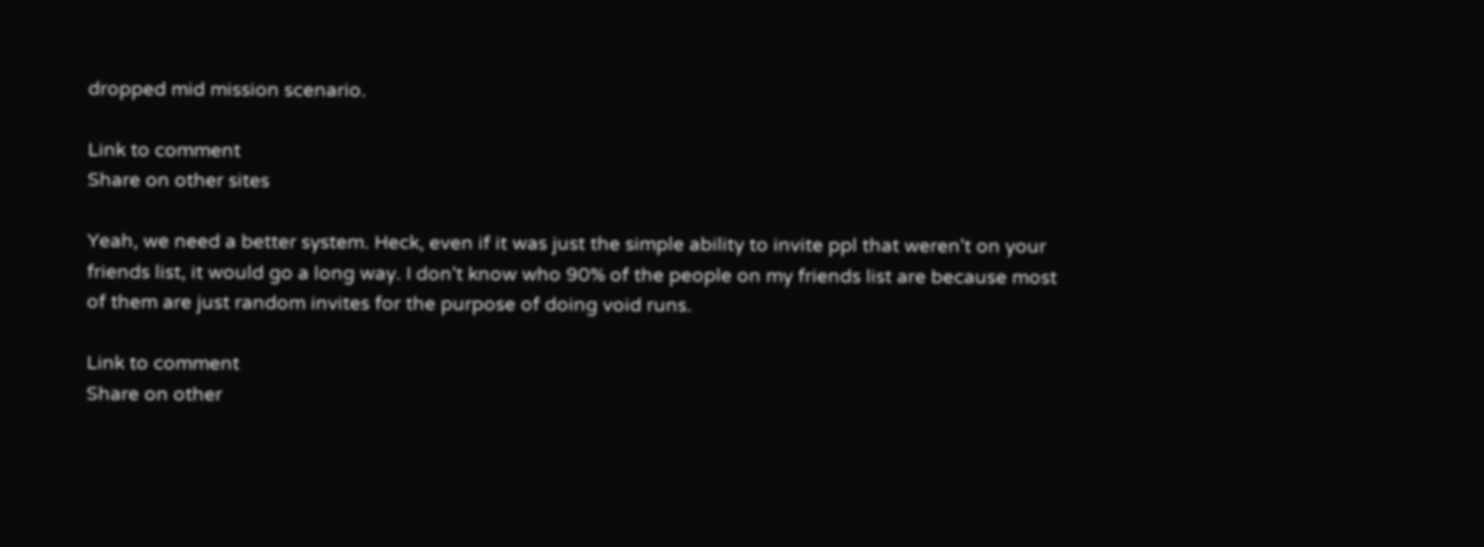dropped mid mission scenario.

Link to comment
Share on other sites

Yeah, we need a better system. Heck, even if it was just the simple ability to invite ppl that weren't on your friends list, it would go a long way. I don't know who 90% of the people on my friends list are because most of them are just random invites for the purpose of doing void runs.

Link to comment
Share on other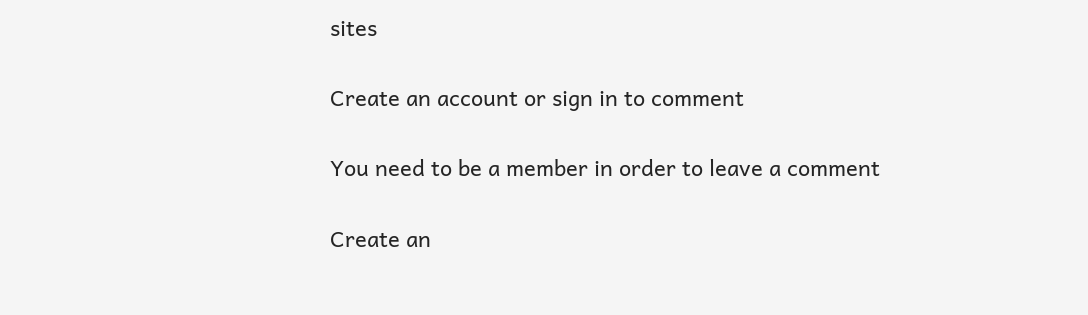sites

Create an account or sign in to comment

You need to be a member in order to leave a comment

Create an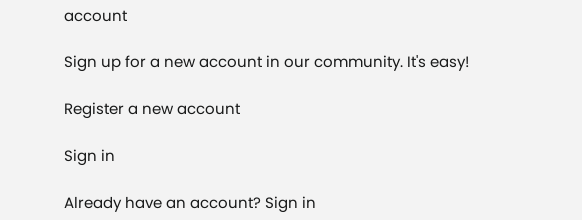account

Sign up for a new account in our community. It's easy!

Register a new account

Sign in

Already have an account? Sign in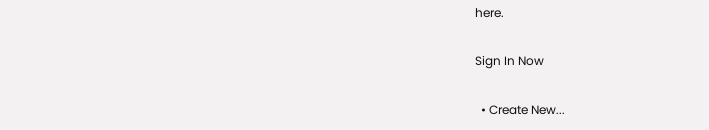here.

Sign In Now

  • Create New...